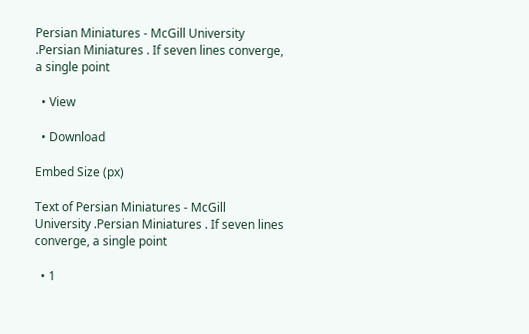Persian Miniatures - McGill University .Persian Miniatures . If seven lines converge, a single point

  • View

  • Download

Embed Size (px)

Text of Persian Miniatures - McGill University .Persian Miniatures . If seven lines converge, a single point

  • 1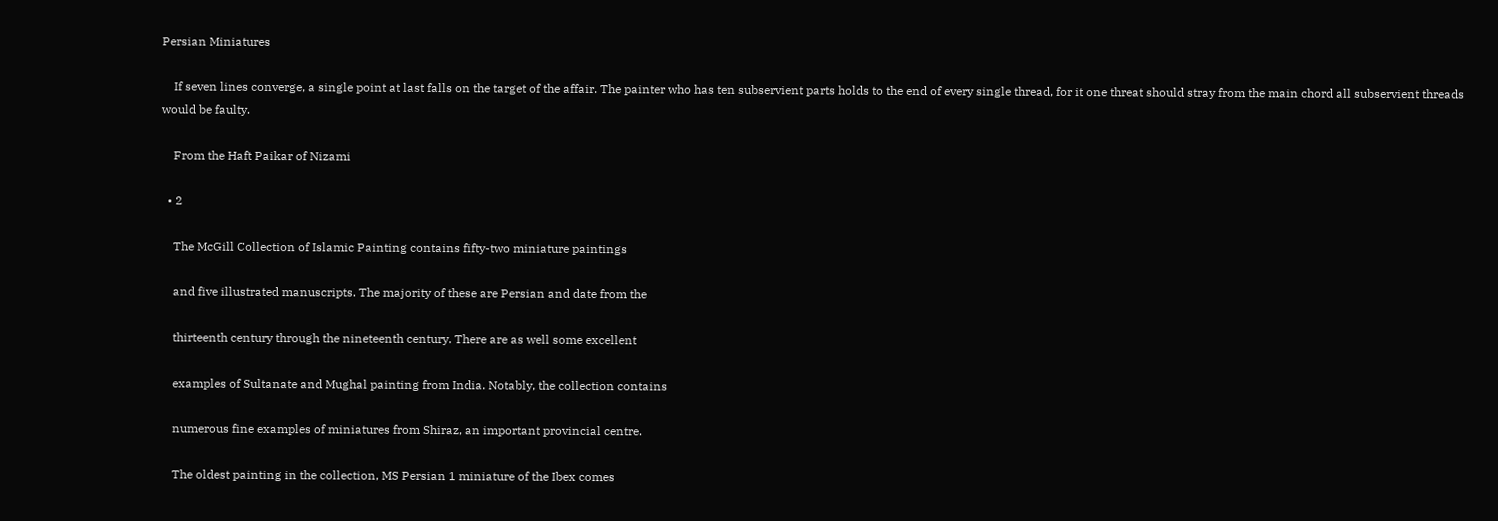Persian Miniatures

    If seven lines converge, a single point at last falls on the target of the affair. The painter who has ten subservient parts holds to the end of every single thread, for it one threat should stray from the main chord all subservient threads would be faulty.

    From the Haft Paikar of Nizami

  • 2

    The McGill Collection of Islamic Painting contains fifty-two miniature paintings

    and five illustrated manuscripts. The majority of these are Persian and date from the

    thirteenth century through the nineteenth century. There are as well some excellent

    examples of Sultanate and Mughal painting from India. Notably, the collection contains

    numerous fine examples of miniatures from Shiraz, an important provincial centre.

    The oldest painting in the collection, MS Persian 1 miniature of the Ibex comes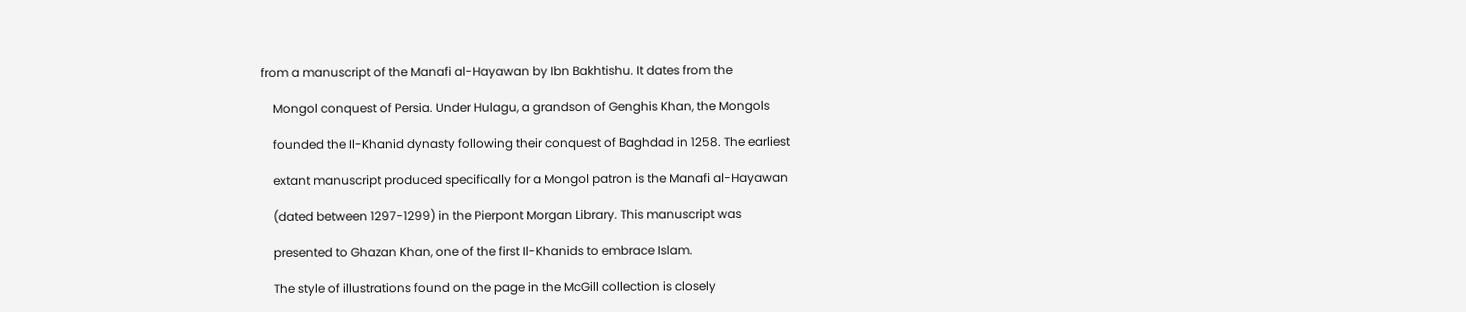from a manuscript of the Manafi al-Hayawan by Ibn Bakhtishu. It dates from the

    Mongol conquest of Persia. Under Hulagu, a grandson of Genghis Khan, the Mongols

    founded the Il-Khanid dynasty following their conquest of Baghdad in 1258. The earliest

    extant manuscript produced specifically for a Mongol patron is the Manafi al-Hayawan

    (dated between 1297-1299) in the Pierpont Morgan Library. This manuscript was

    presented to Ghazan Khan, one of the first Il-Khanids to embrace Islam.

    The style of illustrations found on the page in the McGill collection is closely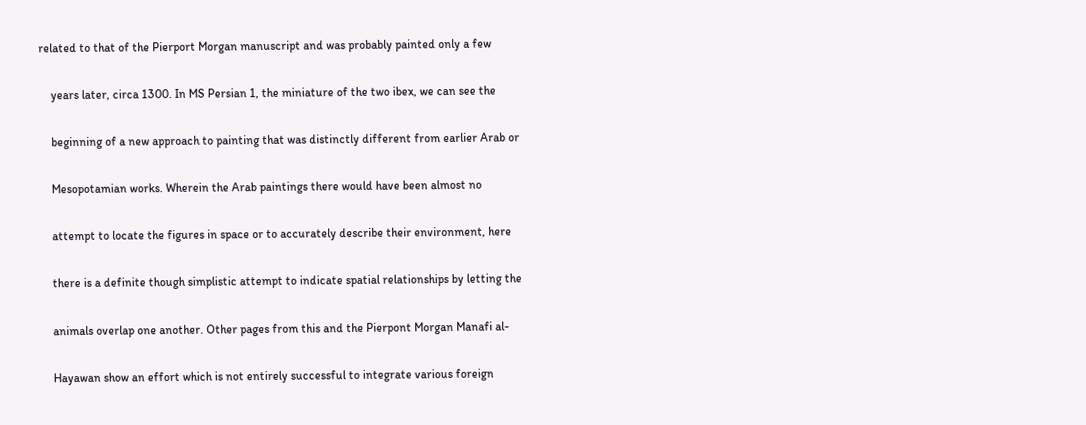related to that of the Pierport Morgan manuscript and was probably painted only a few

    years later, circa 1300. In MS Persian 1, the miniature of the two ibex, we can see the

    beginning of a new approach to painting that was distinctly different from earlier Arab or

    Mesopotamian works. Wherein the Arab paintings there would have been almost no

    attempt to locate the figures in space or to accurately describe their environment, here

    there is a definite though simplistic attempt to indicate spatial relationships by letting the

    animals overlap one another. Other pages from this and the Pierpont Morgan Manafi al-

    Hayawan show an effort which is not entirely successful to integrate various foreign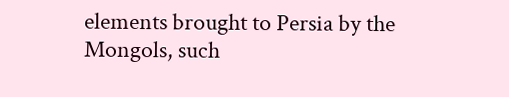elements brought to Persia by the Mongols, such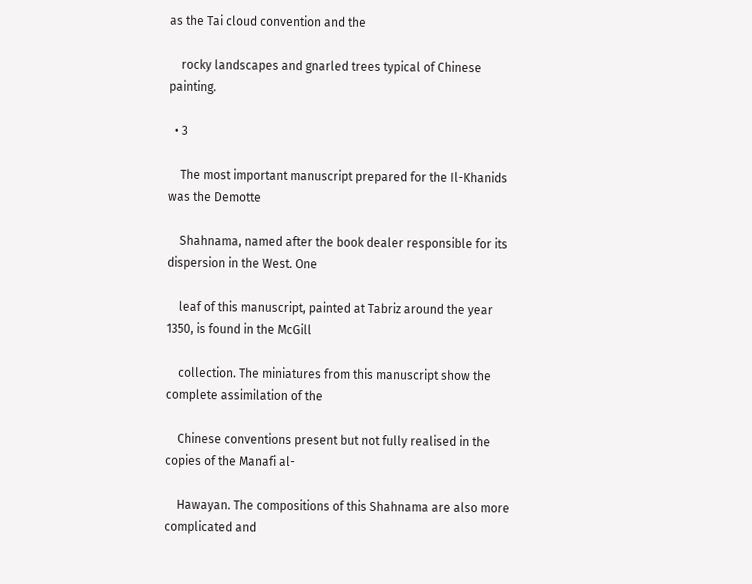as the Tai cloud convention and the

    rocky landscapes and gnarled trees typical of Chinese painting.

  • 3

    The most important manuscript prepared for the Il-Khanids was the Demotte

    Shahnama, named after the book dealer responsible for its dispersion in the West. One

    leaf of this manuscript, painted at Tabriz around the year 1350, is found in the McGill

    collection. The miniatures from this manuscript show the complete assimilation of the

    Chinese conventions present but not fully realised in the copies of the Manafi al-

    Hawayan. The compositions of this Shahnama are also more complicated and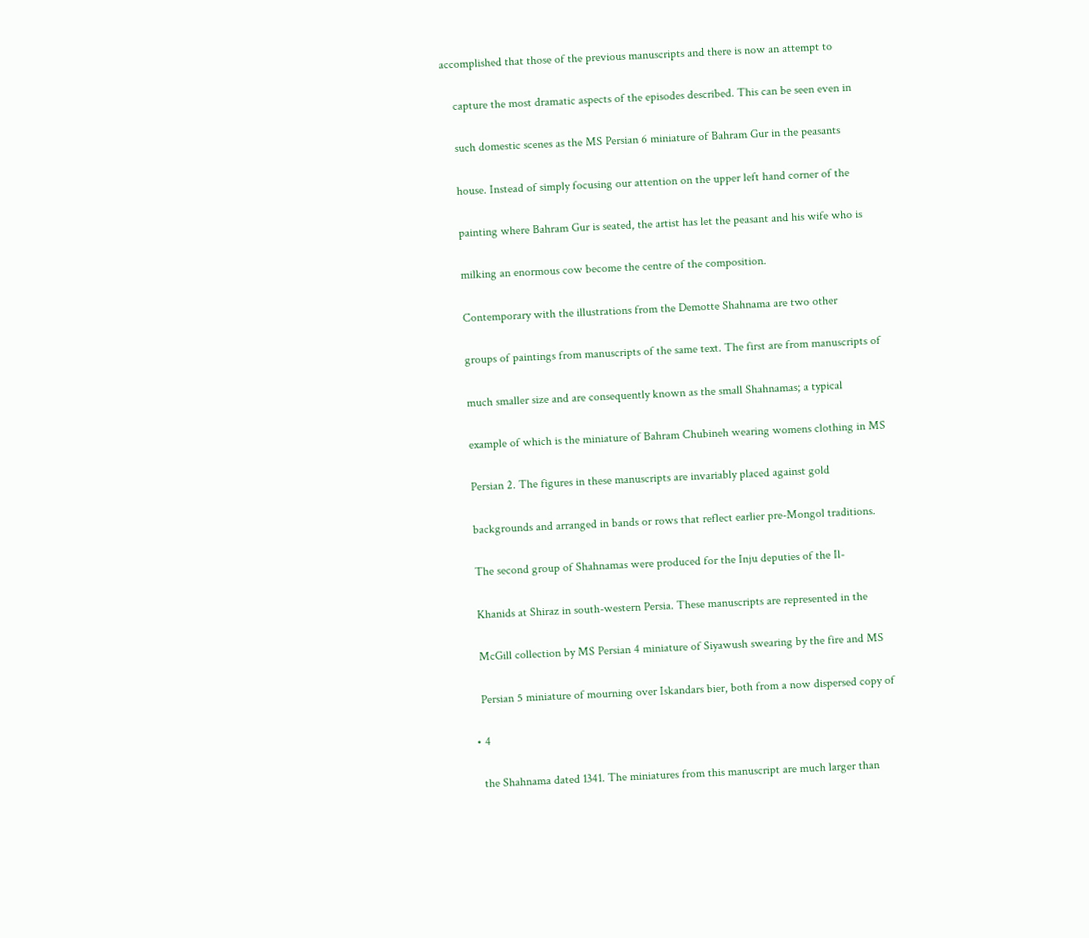accomplished that those of the previous manuscripts and there is now an attempt to

    capture the most dramatic aspects of the episodes described. This can be seen even in

    such domestic scenes as the MS Persian 6 miniature of Bahram Gur in the peasants

    house. Instead of simply focusing our attention on the upper left hand corner of the

    painting where Bahram Gur is seated, the artist has let the peasant and his wife who is

    milking an enormous cow become the centre of the composition.

    Contemporary with the illustrations from the Demotte Shahnama are two other

    groups of paintings from manuscripts of the same text. The first are from manuscripts of

    much smaller size and are consequently known as the small Shahnamas; a typical

    example of which is the miniature of Bahram Chubineh wearing womens clothing in MS

    Persian 2. The figures in these manuscripts are invariably placed against gold

    backgrounds and arranged in bands or rows that reflect earlier pre-Mongol traditions.

    The second group of Shahnamas were produced for the Inju deputies of the Il-

    Khanids at Shiraz in south-western Persia. These manuscripts are represented in the

    McGill collection by MS Persian 4 miniature of Siyawush swearing by the fire and MS

    Persian 5 miniature of mourning over Iskandars bier, both from a now dispersed copy of

  • 4

    the Shahnama dated 1341. The miniatures from this manuscript are much larger than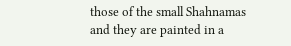those of the small Shahnamas and they are painted in a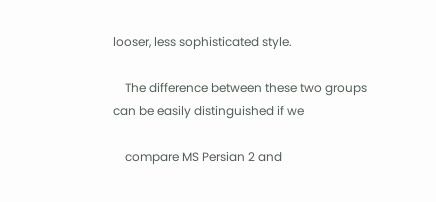looser, less sophisticated style.

    The difference between these two groups can be easily distinguished if we

    compare MS Persian 2 and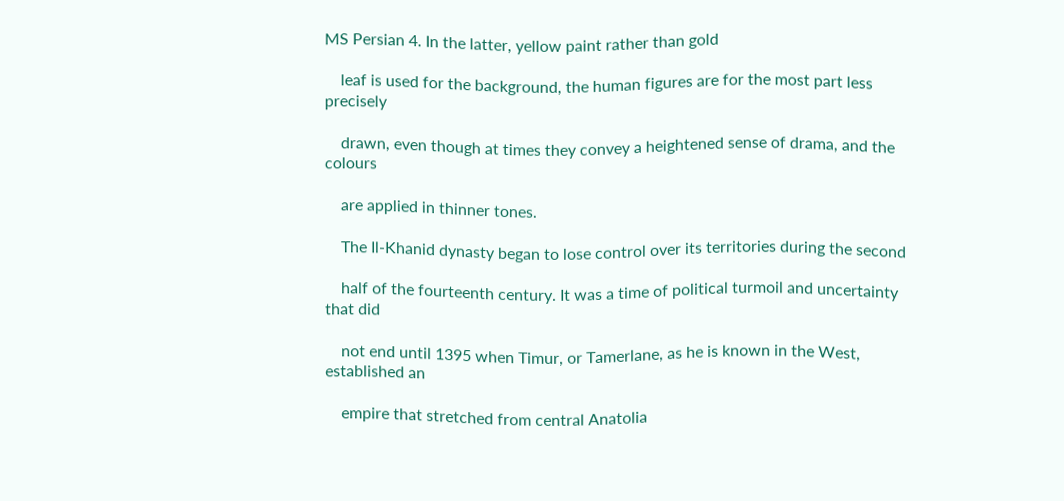MS Persian 4. In the latter, yellow paint rather than gold

    leaf is used for the background, the human figures are for the most part less precisely

    drawn, even though at times they convey a heightened sense of drama, and the colours

    are applied in thinner tones.

    The Il-Khanid dynasty began to lose control over its territories during the second

    half of the fourteenth century. It was a time of political turmoil and uncertainty that did

    not end until 1395 when Timur, or Tamerlane, as he is known in the West, established an

    empire that stretched from central Anatolia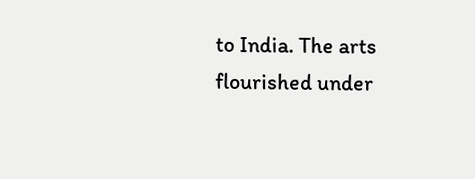to India. The arts flourished under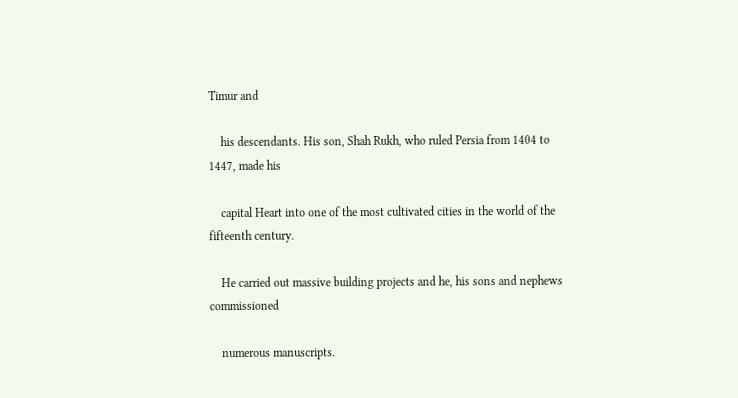Timur and

    his descendants. His son, Shah Rukh, who ruled Persia from 1404 to 1447, made his

    capital Heart into one of the most cultivated cities in the world of the fifteenth century.

    He carried out massive building projects and he, his sons and nephews commissioned

    numerous manuscripts.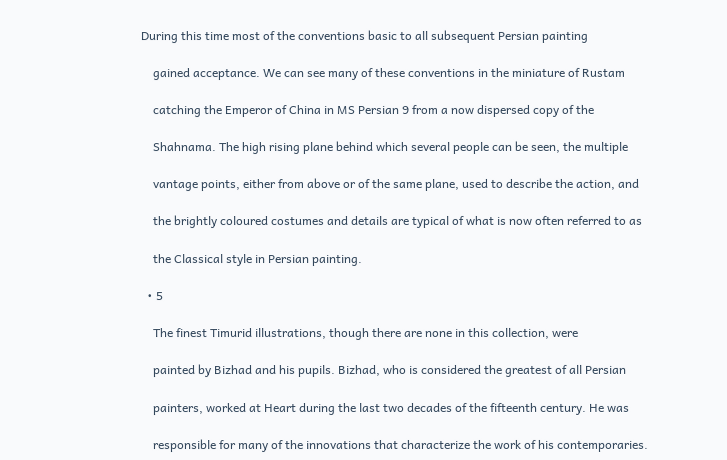During this time most of the conventions basic to all subsequent Persian painting

    gained acceptance. We can see many of these conventions in the miniature of Rustam

    catching the Emperor of China in MS Persian 9 from a now dispersed copy of the

    Shahnama. The high rising plane behind which several people can be seen, the multiple

    vantage points, either from above or of the same plane, used to describe the action, and

    the brightly coloured costumes and details are typical of what is now often referred to as

    the Classical style in Persian painting.

  • 5

    The finest Timurid illustrations, though there are none in this collection, were

    painted by Bizhad and his pupils. Bizhad, who is considered the greatest of all Persian

    painters, worked at Heart during the last two decades of the fifteenth century. He was

    responsible for many of the innovations that characterize the work of his contemporaries.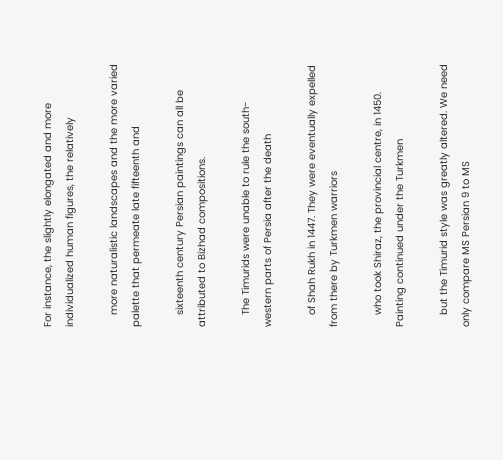For instance, the slightly elongated and more individualized human figures, the relatively

    more naturalistic landscapes and the more varied palette that permeate late fifteenth and

    sixteenth century Persian paintings can all be attributed to Bizhad compositions.

    The Timurids were unable to rule the south-western parts of Persia after the death

    of Shah Rukh in 1447. They were eventually expelled from there by Turkmen warriors

    who took Shiraz, the provincial centre, in 1450. Painting continued under the Turkmen

    but the Timurid style was greatly altered. We need only compare MS Persian 9 to MS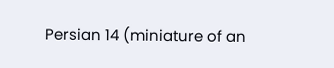Persian 14 (miniature of an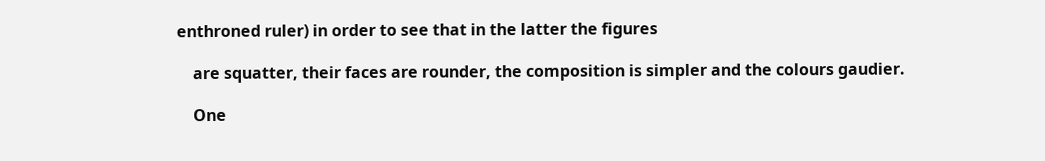enthroned ruler) in order to see that in the latter the figures

    are squatter, their faces are rounder, the composition is simpler and the colours gaudier.

    One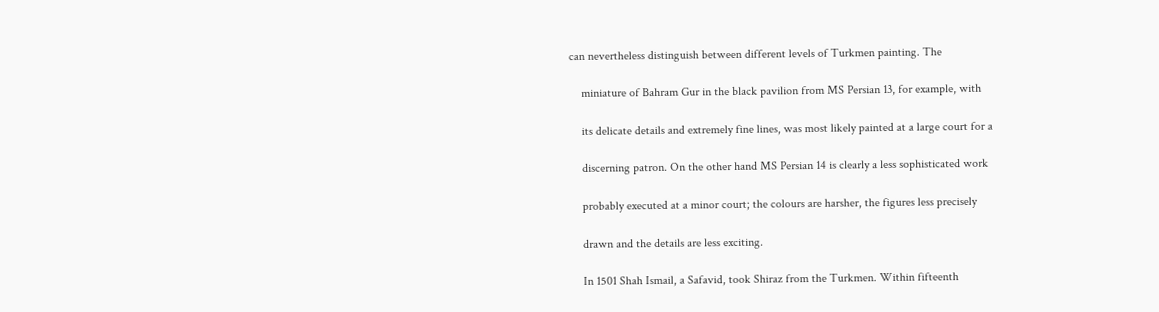can nevertheless distinguish between different levels of Turkmen painting. The

    miniature of Bahram Gur in the black pavilion from MS Persian 13, for example, with

    its delicate details and extremely fine lines, was most likely painted at a large court for a

    discerning patron. On the other hand MS Persian 14 is clearly a less sophisticated work

    probably executed at a minor court; the colours are harsher, the figures less precisely

    drawn and the details are less exciting.

    In 1501 Shah Ismail, a Safavid, took Shiraz from the Turkmen. Within fifteenth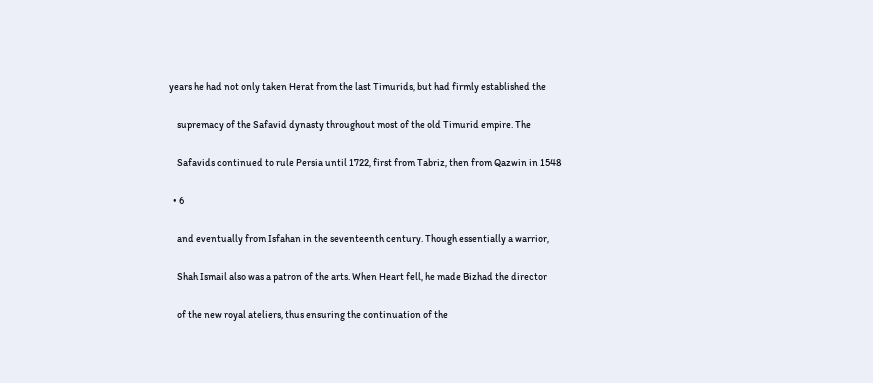years he had not only taken Herat from the last Timurids, but had firmly established the

    supremacy of the Safavid dynasty throughout most of the old Timurid empire. The

    Safavids continued to rule Persia until 1722, first from Tabriz, then from Qazwin in 1548

  • 6

    and eventually from Isfahan in the seventeenth century. Though essentially a warrior,

    Shah Ismail also was a patron of the arts. When Heart fell, he made Bizhad the director

    of the new royal ateliers, thus ensuring the continuation of the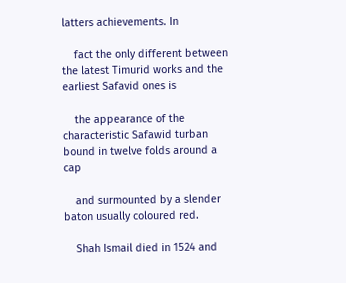latters achievements. In

    fact the only different between the latest Timurid works and the earliest Safavid ones is

    the appearance of the characteristic Safawid turban bound in twelve folds around a cap

    and surmounted by a slender baton usually coloured red.

    Shah Ismail died in 1524 and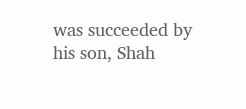was succeeded by his son, Shah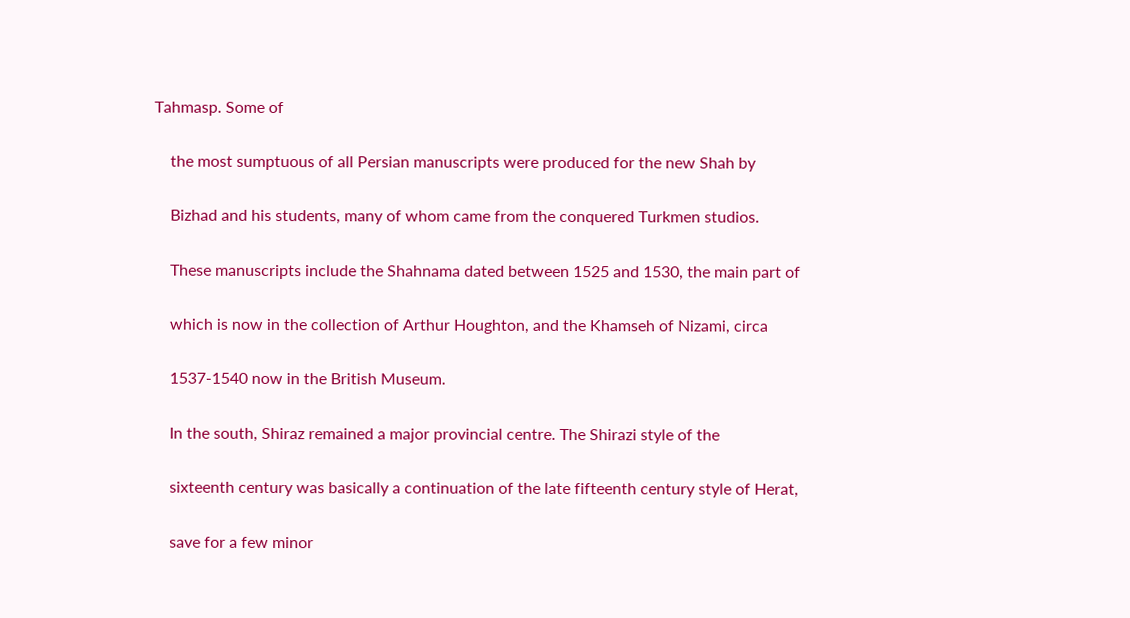Tahmasp. Some of

    the most sumptuous of all Persian manuscripts were produced for the new Shah by

    Bizhad and his students, many of whom came from the conquered Turkmen studios.

    These manuscripts include the Shahnama dated between 1525 and 1530, the main part of

    which is now in the collection of Arthur Houghton, and the Khamseh of Nizami, circa

    1537-1540 now in the British Museum.

    In the south, Shiraz remained a major provincial centre. The Shirazi style of the

    sixteenth century was basically a continuation of the late fifteenth century style of Herat,

    save for a few minor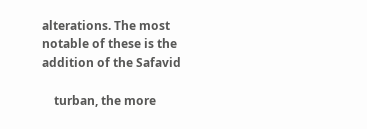alterations. The most notable of these is the addition of the Safavid

    turban, the more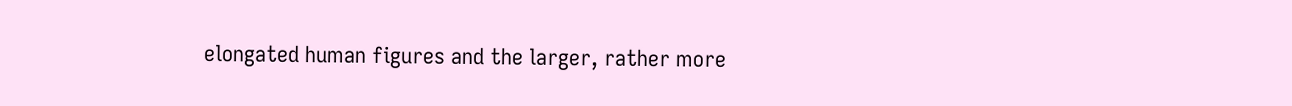elongated human figures and the larger, rather more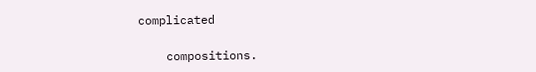complicated

    compositions.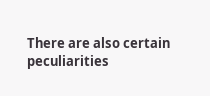There are also certain peculiarities